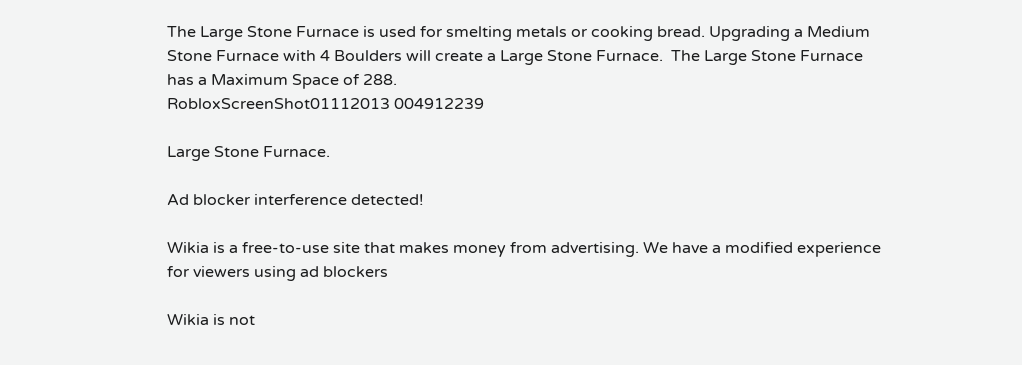The Large Stone Furnace is used for smelting metals or cooking bread. Upgrading a Medium Stone Furnace with 4 Boulders will create a Large Stone Furnace.  The Large Stone Furnace has a Maximum Space of 288.
RobloxScreenShot01112013 004912239

Large Stone Furnace.

Ad blocker interference detected!

Wikia is a free-to-use site that makes money from advertising. We have a modified experience for viewers using ad blockers

Wikia is not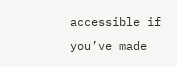accessible if you’ve made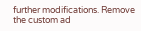further modifications. Remove the custom ad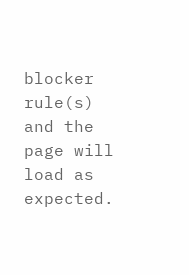blocker rule(s) and the page will load as expected.